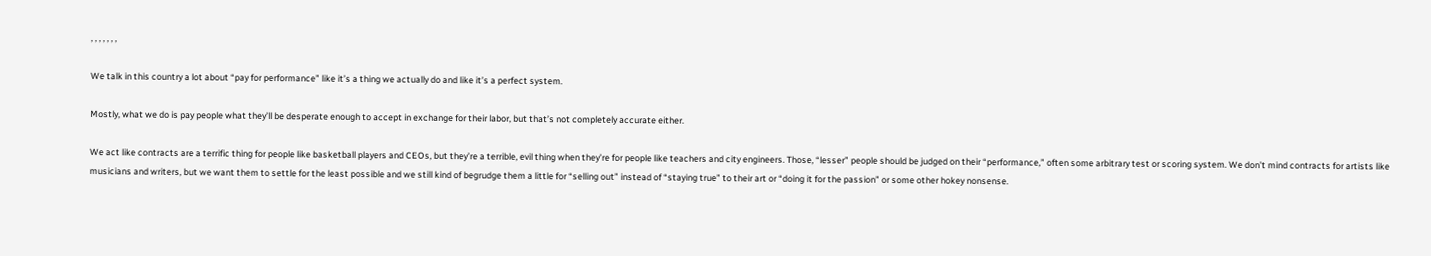, , , , , , ,

We talk in this country a lot about “pay for performance” like it’s a thing we actually do and like it’s a perfect system.

Mostly, what we do is pay people what they’ll be desperate enough to accept in exchange for their labor, but that’s not completely accurate either.

We act like contracts are a terrific thing for people like basketball players and CEOs, but they’re a terrible, evil thing when they’re for people like teachers and city engineers. Those, “lesser” people should be judged on their “performance,” often some arbitrary test or scoring system. We don’t mind contracts for artists like musicians and writers, but we want them to settle for the least possible and we still kind of begrudge them a little for “selling out” instead of “staying true” to their art or “doing it for the passion” or some other hokey nonsense.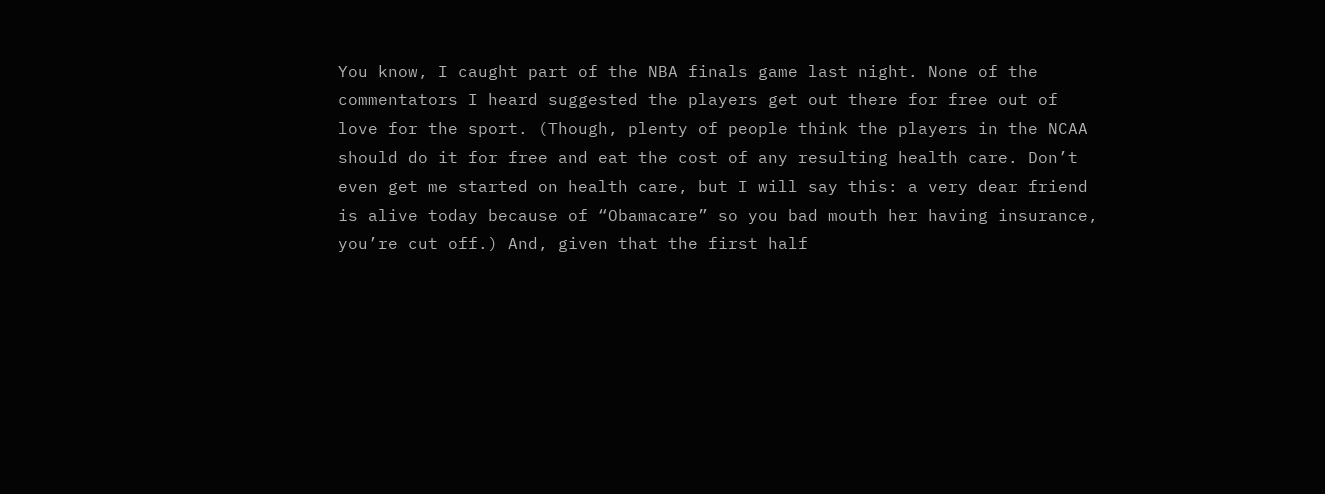You know, I caught part of the NBA finals game last night. None of the commentators I heard suggested the players get out there for free out of love for the sport. (Though, plenty of people think the players in the NCAA should do it for free and eat the cost of any resulting health care. Don’t even get me started on health care, but I will say this: a very dear friend is alive today because of “Obamacare” so you bad mouth her having insurance, you’re cut off.) And, given that the first half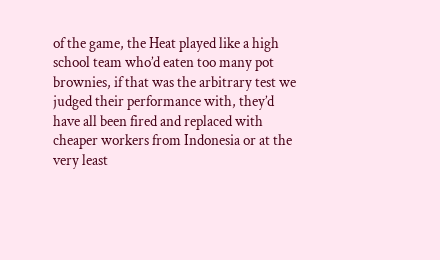of the game, the Heat played like a high school team who’d eaten too many pot brownies, if that was the arbitrary test we judged their performance with, they’d have all been fired and replaced with cheaper workers from Indonesia or at the very least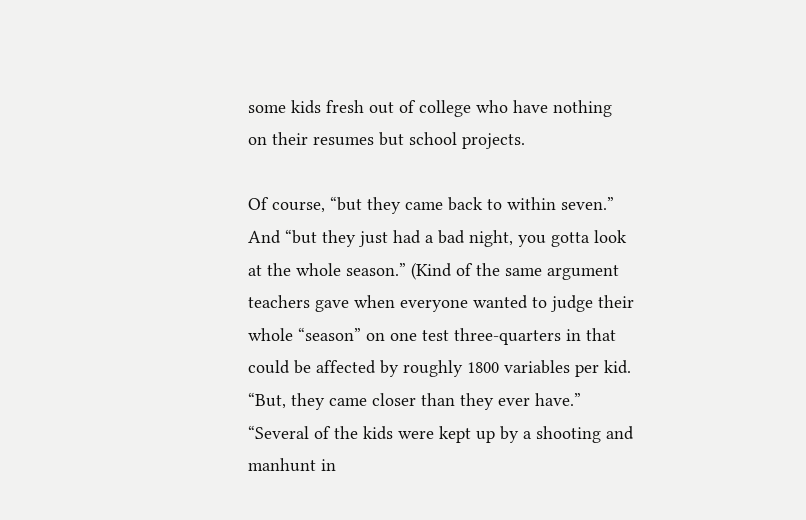some kids fresh out of college who have nothing on their resumes but school projects.

Of course, “but they came back to within seven.” And “but they just had a bad night, you gotta look at the whole season.” (Kind of the same argument teachers gave when everyone wanted to judge their whole “season” on one test three-quarters in that could be affected by roughly 1800 variables per kid. “But, they came closer than they ever have.” “Several of the kids were kept up by a shooting and manhunt in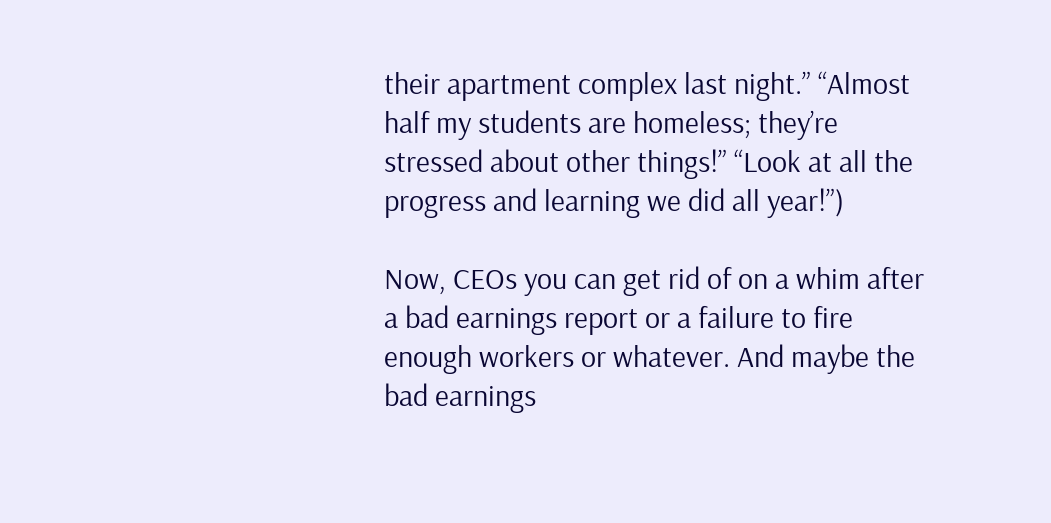their apartment complex last night.” “Almost half my students are homeless; they’re stressed about other things!” “Look at all the progress and learning we did all year!”)

Now, CEOs you can get rid of on a whim after a bad earnings report or a failure to fire enough workers or whatever. And maybe the bad earnings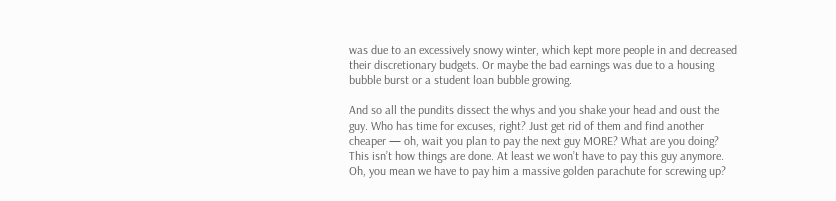was due to an excessively snowy winter, which kept more people in and decreased their discretionary budgets. Or maybe the bad earnings was due to a housing bubble burst or a student loan bubble growing.

And so all the pundits dissect the whys and you shake your head and oust the guy. Who has time for excuses, right? Just get rid of them and find another cheaper — oh, wait you plan to pay the next guy MORE? What are you doing? This isn’t how things are done. At least we won’t have to pay this guy anymore. Oh, you mean we have to pay him a massive golden parachute for screwing up?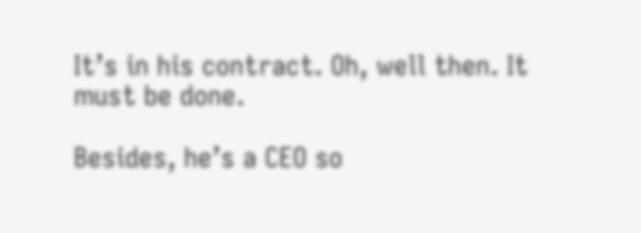It’s in his contract. Oh, well then. It must be done.

Besides, he’s a CEO so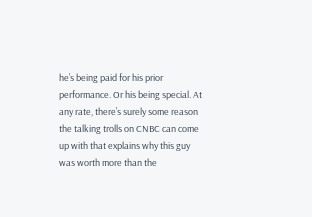he’s being paid for his prior performance. Or his being special. At any rate, there’s surely some reason the talking trolls on CNBC can come up with that explains why this guy was worth more than the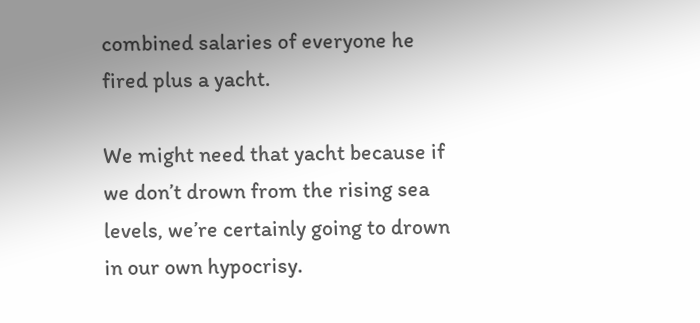combined salaries of everyone he fired plus a yacht.

We might need that yacht because if we don’t drown from the rising sea levels, we’re certainly going to drown in our own hypocrisy.